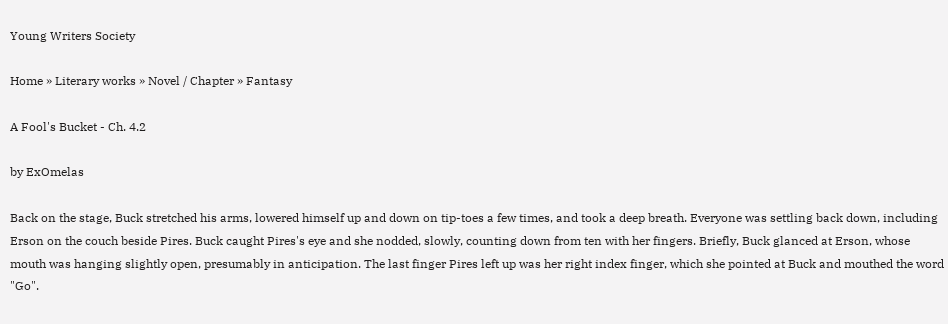Young Writers Society

Home » Literary works » Novel / Chapter » Fantasy

A Fool's Bucket - Ch. 4.2

by ExOmelas

Back on the stage, Buck stretched his arms, lowered himself up and down on tip-toes a few times, and took a deep breath. Everyone was settling back down, including Erson on the couch beside Pires. Buck caught Pires's eye and she nodded, slowly, counting down from ten with her fingers. Briefly, Buck glanced at Erson, whose mouth was hanging slightly open, presumably in anticipation. The last finger Pires left up was her right index finger, which she pointed at Buck and mouthed the word "Go".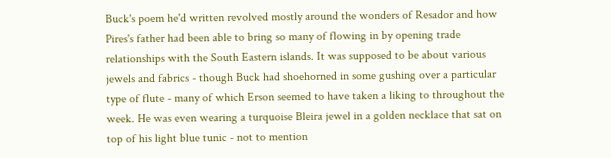Buck's poem he'd written revolved mostly around the wonders of Resador and how Pires's father had been able to bring so many of flowing in by opening trade relationships with the South Eastern islands. It was supposed to be about various jewels and fabrics - though Buck had shoehorned in some gushing over a particular type of flute - many of which Erson seemed to have taken a liking to throughout the week. He was even wearing a turquoise Bleira jewel in a golden necklace that sat on top of his light blue tunic - not to mention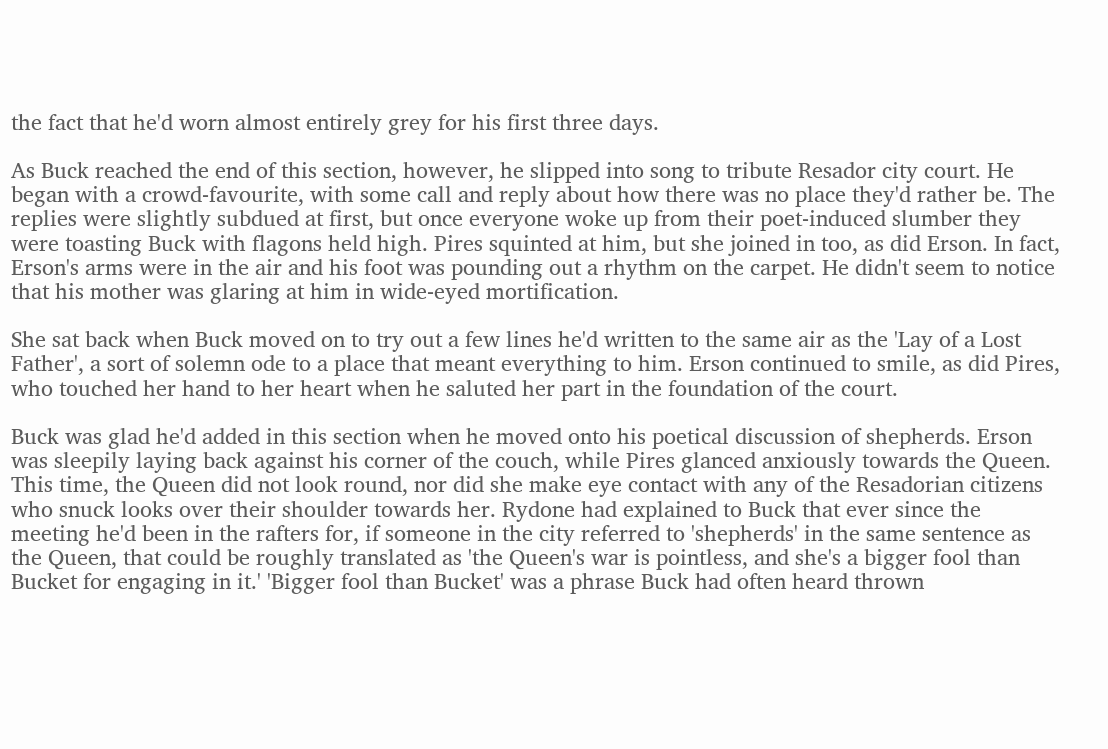the fact that he'd worn almost entirely grey for his first three days.

As Buck reached the end of this section, however, he slipped into song to tribute Resador city court. He began with a crowd-favourite, with some call and reply about how there was no place they'd rather be. The replies were slightly subdued at first, but once everyone woke up from their poet-induced slumber they were toasting Buck with flagons held high. Pires squinted at him, but she joined in too, as did Erson. In fact, Erson's arms were in the air and his foot was pounding out a rhythm on the carpet. He didn't seem to notice that his mother was glaring at him in wide-eyed mortification.

She sat back when Buck moved on to try out a few lines he'd written to the same air as the 'Lay of a Lost Father', a sort of solemn ode to a place that meant everything to him. Erson continued to smile, as did Pires, who touched her hand to her heart when he saluted her part in the foundation of the court.

Buck was glad he'd added in this section when he moved onto his poetical discussion of shepherds. Erson was sleepily laying back against his corner of the couch, while Pires glanced anxiously towards the Queen. This time, the Queen did not look round, nor did she make eye contact with any of the Resadorian citizens who snuck looks over their shoulder towards her. Rydone had explained to Buck that ever since the meeting he'd been in the rafters for, if someone in the city referred to 'shepherds' in the same sentence as the Queen, that could be roughly translated as 'the Queen's war is pointless, and she's a bigger fool than Bucket for engaging in it.' 'Bigger fool than Bucket' was a phrase Buck had often heard thrown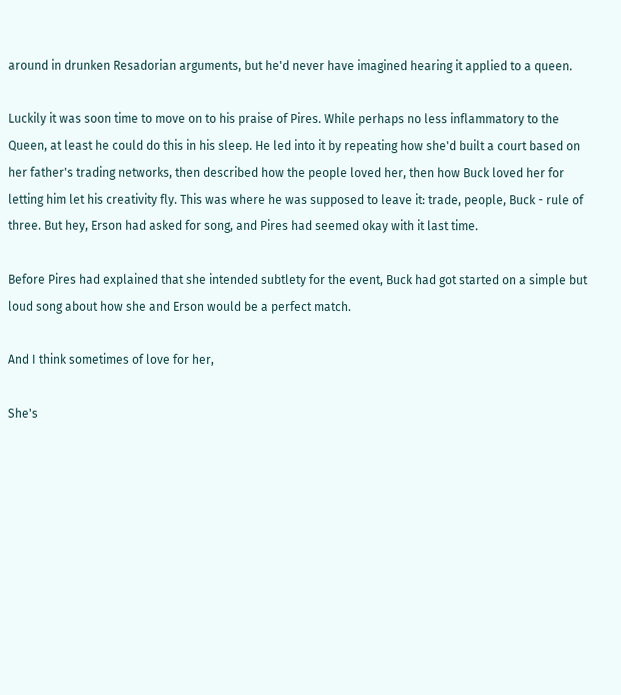around in drunken Resadorian arguments, but he'd never have imagined hearing it applied to a queen.

Luckily it was soon time to move on to his praise of Pires. While perhaps no less inflammatory to the Queen, at least he could do this in his sleep. He led into it by repeating how she'd built a court based on her father's trading networks, then described how the people loved her, then how Buck loved her for letting him let his creativity fly. This was where he was supposed to leave it: trade, people, Buck - rule of three. But hey, Erson had asked for song, and Pires had seemed okay with it last time.

Before Pires had explained that she intended subtlety for the event, Buck had got started on a simple but loud song about how she and Erson would be a perfect match.

And I think sometimes of love for her,

She's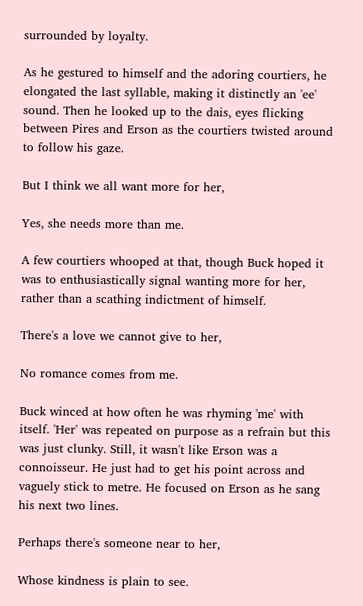surrounded by loyalty.

As he gestured to himself and the adoring courtiers, he elongated the last syllable, making it distinctly an 'ee' sound. Then he looked up to the dais, eyes flicking between Pires and Erson as the courtiers twisted around to follow his gaze.

But I think we all want more for her,

Yes, she needs more than me.

A few courtiers whooped at that, though Buck hoped it was to enthusiastically signal wanting more for her, rather than a scathing indictment of himself.

There's a love we cannot give to her,

No romance comes from me.

Buck winced at how often he was rhyming 'me' with itself. 'Her' was repeated on purpose as a refrain but this was just clunky. Still, it wasn't like Erson was a connoisseur. He just had to get his point across and vaguely stick to metre. He focused on Erson as he sang his next two lines.

Perhaps there's someone near to her,

Whose kindness is plain to see.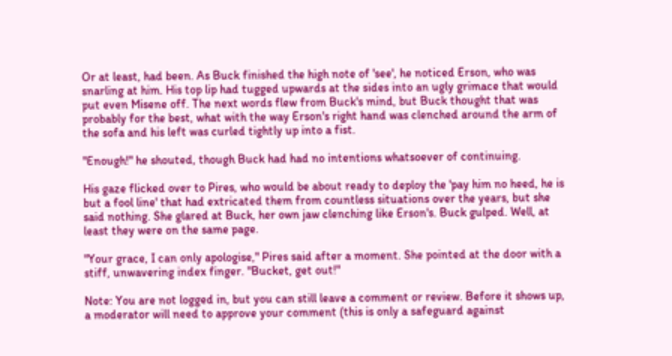Or at least, had been. As Buck finished the high note of 'see', he noticed Erson, who was snarling at him. His top lip had tugged upwards at the sides into an ugly grimace that would put even Misene off. The next words flew from Buck's mind, but Buck thought that was probably for the best, what with the way Erson's right hand was clenched around the arm of the sofa and his left was curled tightly up into a fist.

"Enough!" he shouted, though Buck had had no intentions whatsoever of continuing.

His gaze flicked over to Pires, who would be about ready to deploy the 'pay him no heed, he is but a fool line' that had extricated them from countless situations over the years, but she said nothing. She glared at Buck, her own jaw clenching like Erson's. Buck gulped. Well, at least they were on the same page.

"Your grace, I can only apologise," Pires said after a moment. She pointed at the door with a stiff, unwavering index finger. "Bucket, get out!"

Note: You are not logged in, but you can still leave a comment or review. Before it shows up, a moderator will need to approve your comment (this is only a safeguard against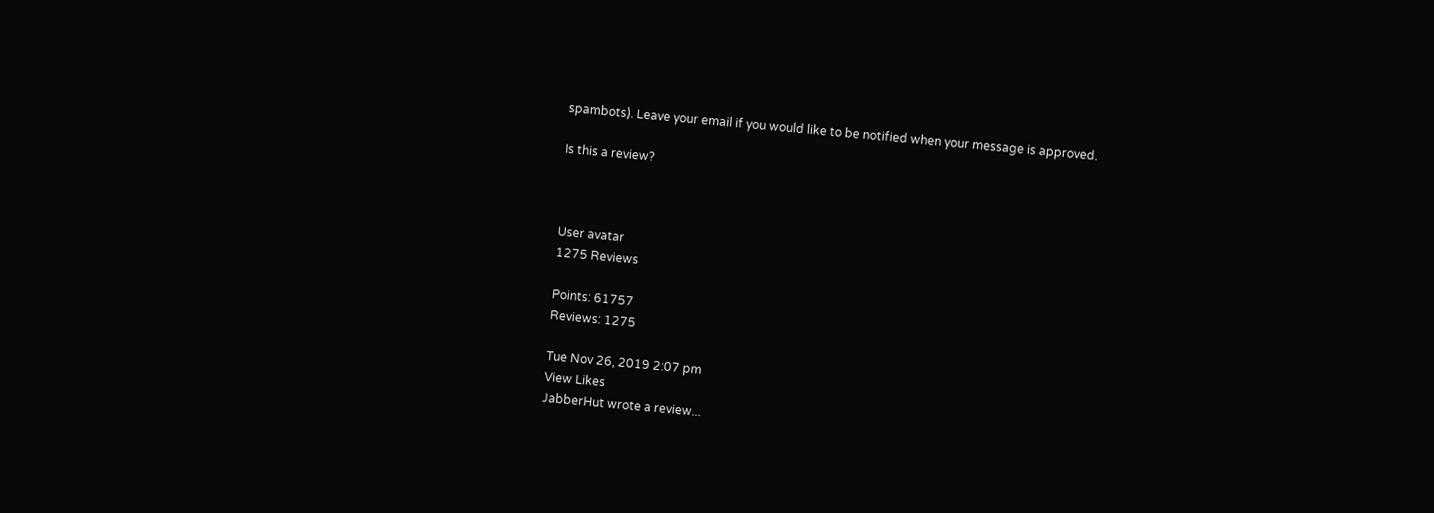spambots). Leave your email if you would like to be notified when your message is approved.

Is this a review?



User avatar
1275 Reviews

Points: 61757
Reviews: 1275

Tue Nov 26, 2019 2:07 pm
View Likes
JabberHut wrote a review...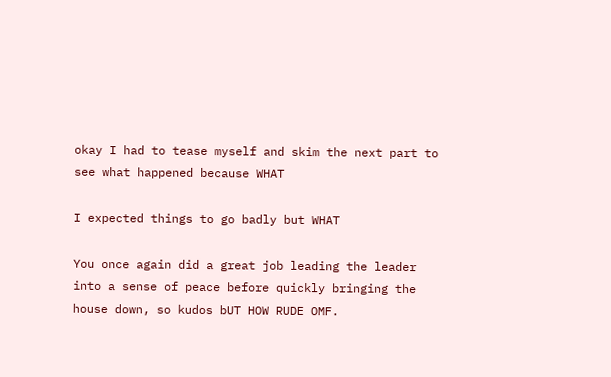okay I had to tease myself and skim the next part to see what happened because WHAT

I expected things to go badly but WHAT

You once again did a great job leading the leader into a sense of peace before quickly bringing the house down, so kudos bUT HOW RUDE OMF.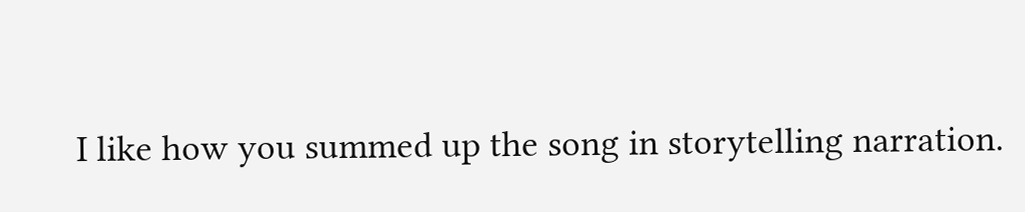I like how you summed up the song in storytelling narration.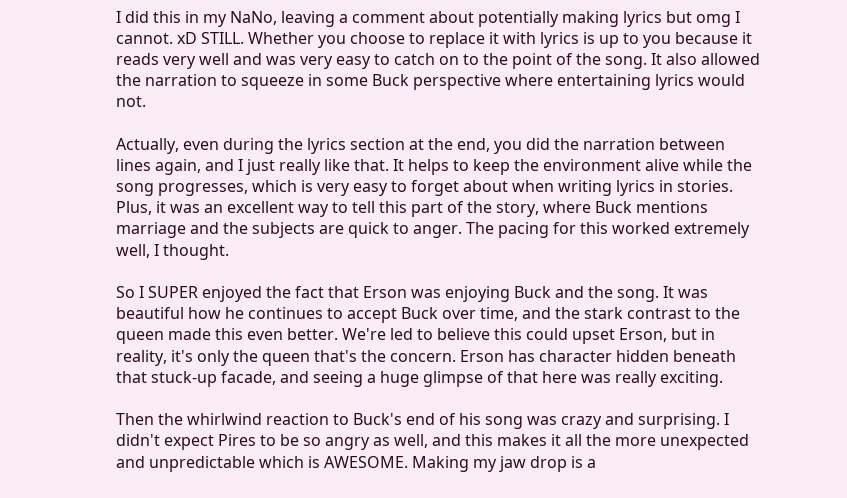I did this in my NaNo, leaving a comment about potentially making lyrics but omg I cannot. xD STILL. Whether you choose to replace it with lyrics is up to you because it reads very well and was very easy to catch on to the point of the song. It also allowed the narration to squeeze in some Buck perspective where entertaining lyrics would not.

Actually, even during the lyrics section at the end, you did the narration between lines again, and I just really like that. It helps to keep the environment alive while the song progresses, which is very easy to forget about when writing lyrics in stories. Plus, it was an excellent way to tell this part of the story, where Buck mentions marriage and the subjects are quick to anger. The pacing for this worked extremely well, I thought.

So I SUPER enjoyed the fact that Erson was enjoying Buck and the song. It was beautiful how he continues to accept Buck over time, and the stark contrast to the queen made this even better. We're led to believe this could upset Erson, but in reality, it's only the queen that's the concern. Erson has character hidden beneath that stuck-up facade, and seeing a huge glimpse of that here was really exciting.

Then the whirlwind reaction to Buck's end of his song was crazy and surprising. I didn't expect Pires to be so angry as well, and this makes it all the more unexpected and unpredictable which is AWESOME. Making my jaw drop is a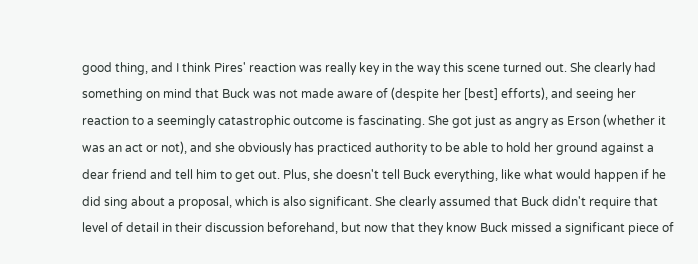good thing, and I think Pires' reaction was really key in the way this scene turned out. She clearly had something on mind that Buck was not made aware of (despite her [best] efforts), and seeing her reaction to a seemingly catastrophic outcome is fascinating. She got just as angry as Erson (whether it was an act or not), and she obviously has practiced authority to be able to hold her ground against a dear friend and tell him to get out. Plus, she doesn't tell Buck everything, like what would happen if he did sing about a proposal, which is also significant. She clearly assumed that Buck didn't require that level of detail in their discussion beforehand, but now that they know Buck missed a significant piece of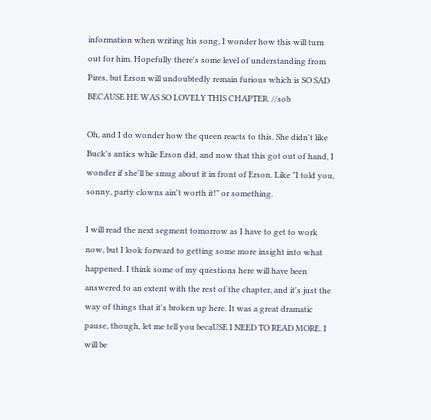information when writing his song, I wonder how this will turn out for him. Hopefully there's some level of understanding from Pires, but Erson will undoubtedly remain furious which is SO SAD BECAUSE HE WAS SO LOVELY THIS CHAPTER. //sob

Oh, and I do wonder how the queen reacts to this. She didn't like Buck's antics while Erson did, and now that this got out of hand, I wonder if she'll be smug about it in front of Erson. Like "I told you, sonny, party clowns ain't worth it!" or something.

I will read the next segment tomorrow as I have to get to work now, but I look forward to getting some more insight into what happened. I think some of my questions here will have been answered to an extent with the rest of the chapter, and it's just the way of things that it's broken up here. It was a great dramatic pause, though, let me tell you becaUSE I NEED TO READ MORE. I will be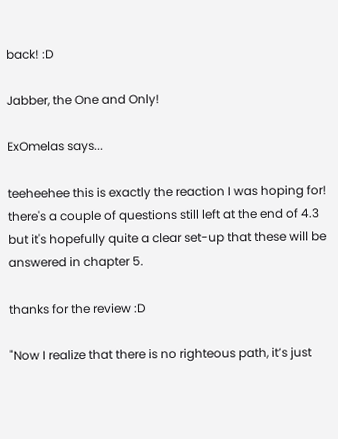back! :D

Jabber, the One and Only!

ExOmelas says...

teeheehee this is exactly the reaction I was hoping for! there's a couple of questions still left at the end of 4.3 but it's hopefully quite a clear set-up that these will be answered in chapter 5.

thanks for the review :D

"Now I realize that there is no righteous path, it’s just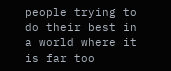people trying to do their best in a world where it is far too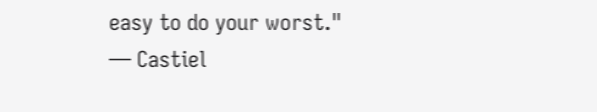easy to do your worst."
— Castiel